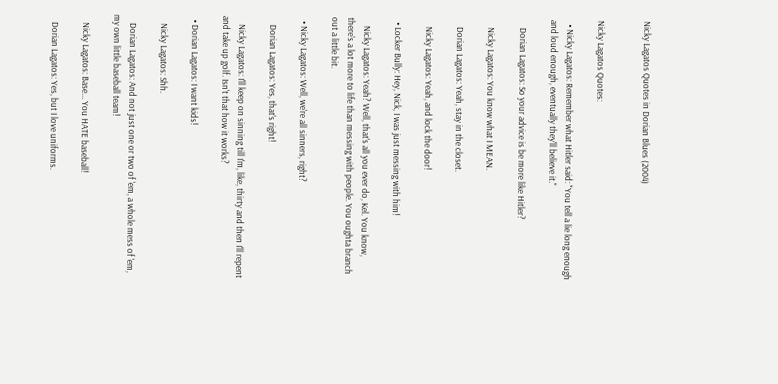Nicky Lagatos Quotes in Dorian Blues (2004)


Nicky Lagatos Quotes:

  • Nicky Lagatos: Remember what Hitler said: "You tell a lie long enough and loud enough, eventually they'll believe it."

    Dorian Lagatos: So your advice is be more like Hitler?

    Nicky Lagatos: You know what I MEAN.

    Dorian Lagatos: Yeah, stay in the closet.

    Nicky Lagatos: Yeah, and lock the door!

  • Locker Bully: Hey, Nick, I was just messing with him!

    Nicky Lagatos: Yeah? Well, that's all you ever do, Kel. You know, there's a lot more to life than messing with people. You oughta branch out a little bit.

  • Nicky Lagatos: Well, we're all sinners, right?

    Dorian Lagatos: Yes, that's right!

    Nicky Lagatos: I'll keep on sinning till I'm, like, thirty and then I'll repent and take up golf. Isn't that how it works?

  • Dorian Lagatos: I want kids!

    Nicky Lagatos: Shh.

    Dorian Lagatos: And not just one or two of 'em, a whole mess of 'em, my own little baseball team!

    Nicky Lagatos: Base... You HATE baseball!

    Dorian Lagatos: Yes, but I love uniforms.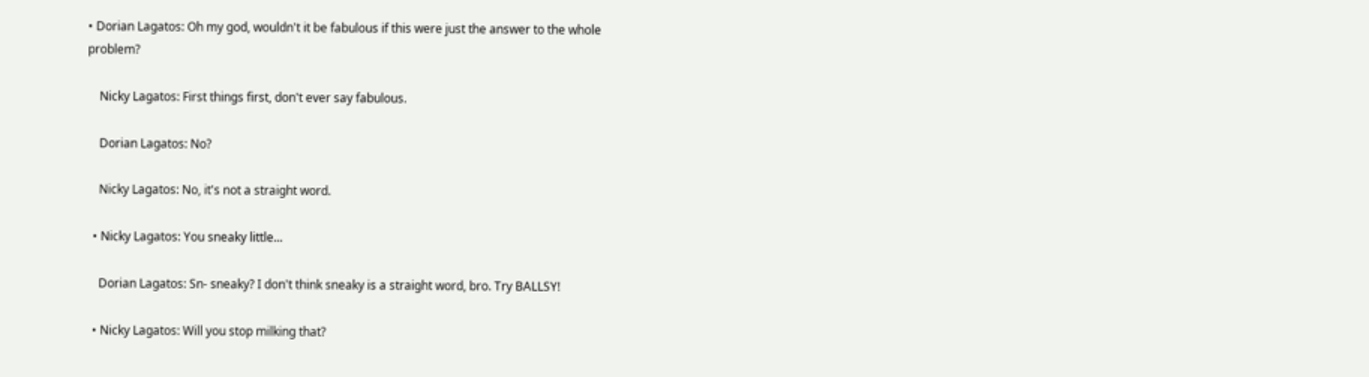• Dorian Lagatos: Oh my god, wouldn't it be fabulous if this were just the answer to the whole problem?

    Nicky Lagatos: First things first, don't ever say fabulous.

    Dorian Lagatos: No?

    Nicky Lagatos: No, it's not a straight word.

  • Nicky Lagatos: You sneaky little...

    Dorian Lagatos: Sn- sneaky? I don't think sneaky is a straight word, bro. Try BALLSY!

  • Nicky Lagatos: Will you stop milking that?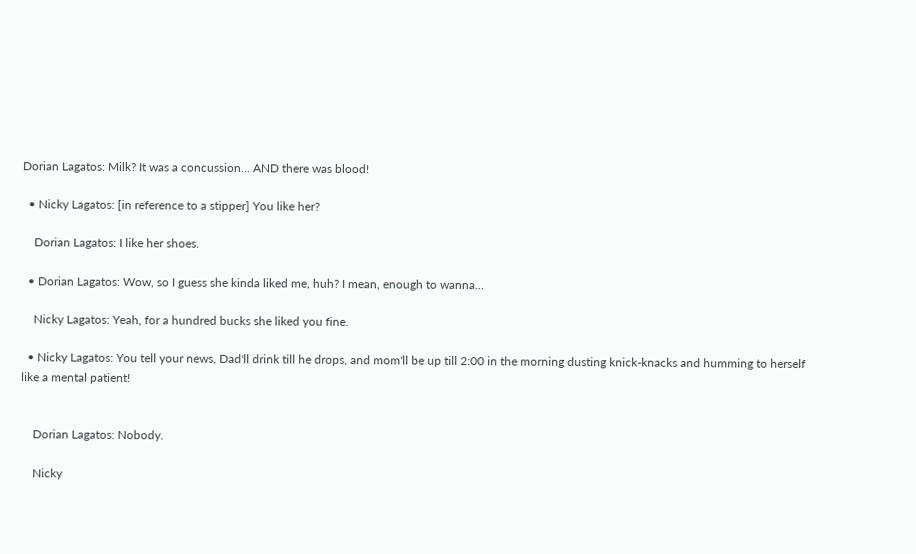Dorian Lagatos: Milk? It was a concussion... AND there was blood!

  • Nicky Lagatos: [in reference to a stipper] You like her?

    Dorian Lagatos: I like her shoes.

  • Dorian Lagatos: Wow, so I guess she kinda liked me, huh? I mean, enough to wanna...

    Nicky Lagatos: Yeah, for a hundred bucks she liked you fine.

  • Nicky Lagatos: You tell your news, Dad'll drink till he drops, and mom'll be up till 2:00 in the morning dusting knick-knacks and humming to herself like a mental patient!


    Dorian Lagatos: Nobody.

    Nicky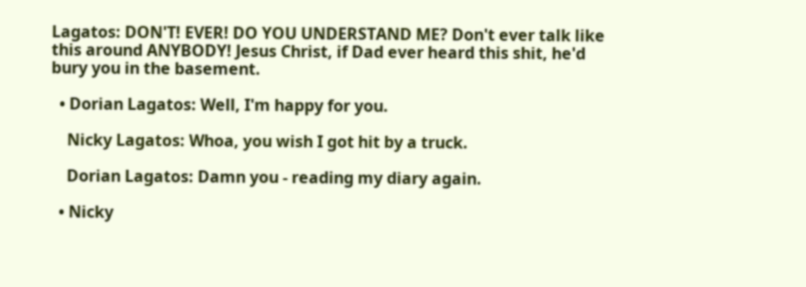Lagatos: DON'T! EVER! DO YOU UNDERSTAND ME? Don't ever talk like this around ANYBODY! Jesus Christ, if Dad ever heard this shit, he'd bury you in the basement.

  • Dorian Lagatos: Well, I'm happy for you.

    Nicky Lagatos: Whoa, you wish I got hit by a truck.

    Dorian Lagatos: Damn you - reading my diary again.

  • Nicky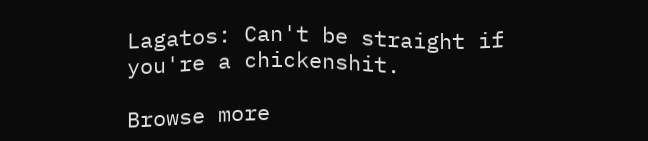Lagatos: Can't be straight if you're a chickenshit.

Browse more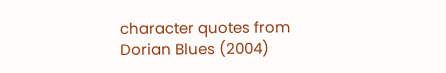character quotes from Dorian Blues (2004)